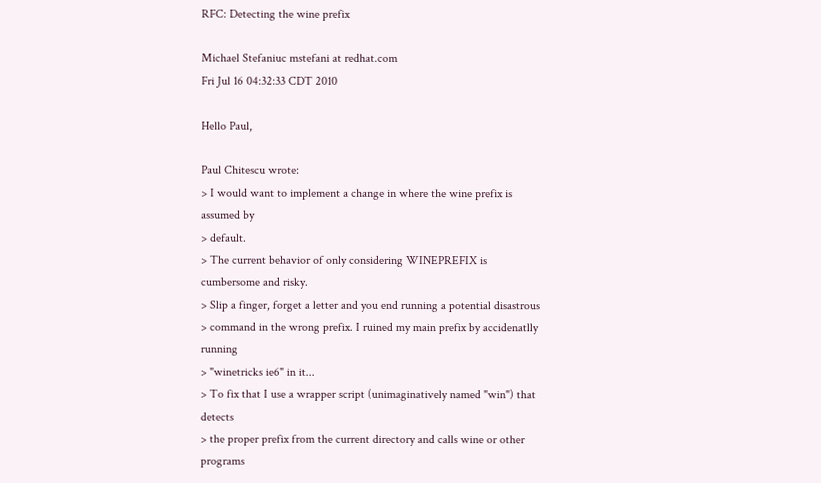RFC: Detecting the wine prefix

Michael Stefaniuc mstefani at redhat.com
Fri Jul 16 04:32:33 CDT 2010

Hello Paul,

Paul Chitescu wrote:
> I would want to implement a change in where the wine prefix is assumed by
> default.
> The current behavior of only considering WINEPREFIX is cumbersome and risky.
> Slip a finger, forget a letter and you end running a potential disastrous
> command in the wrong prefix. I ruined my main prefix by accidenatlly running
> "winetricks ie6" in it...
> To fix that I use a wrapper script (unimaginatively named "win") that detects
> the proper prefix from the current directory and calls wine or other programs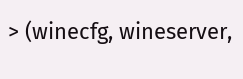> (winecfg, wineserver,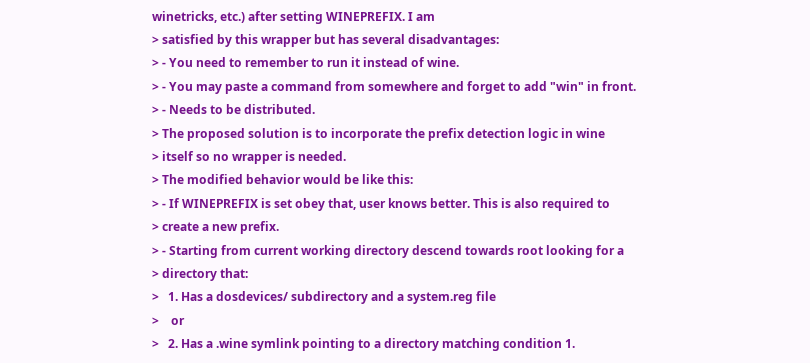winetricks, etc.) after setting WINEPREFIX. I am
> satisfied by this wrapper but has several disadvantages:
> - You need to remember to run it instead of wine.
> - You may paste a command from somewhere and forget to add "win" in front.
> - Needs to be distributed.
> The proposed solution is to incorporate the prefix detection logic in wine
> itself so no wrapper is needed.
> The modified behavior would be like this:
> - If WINEPREFIX is set obey that, user knows better. This is also required to
> create a new prefix.
> - Starting from current working directory descend towards root looking for a
> directory that:
>   1. Has a dosdevices/ subdirectory and a system.reg file
>    or
>   2. Has a .wine symlink pointing to a directory matching condition 1.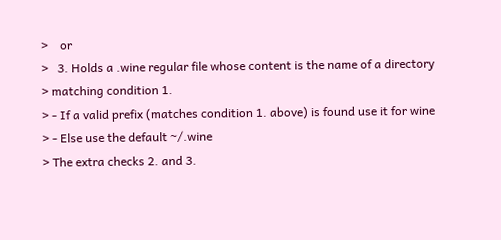>    or
>   3. Holds a .wine regular file whose content is the name of a directory
> matching condition 1.
> - If a valid prefix (matches condition 1. above) is found use it for wine
> - Else use the default ~/.wine
> The extra checks 2. and 3.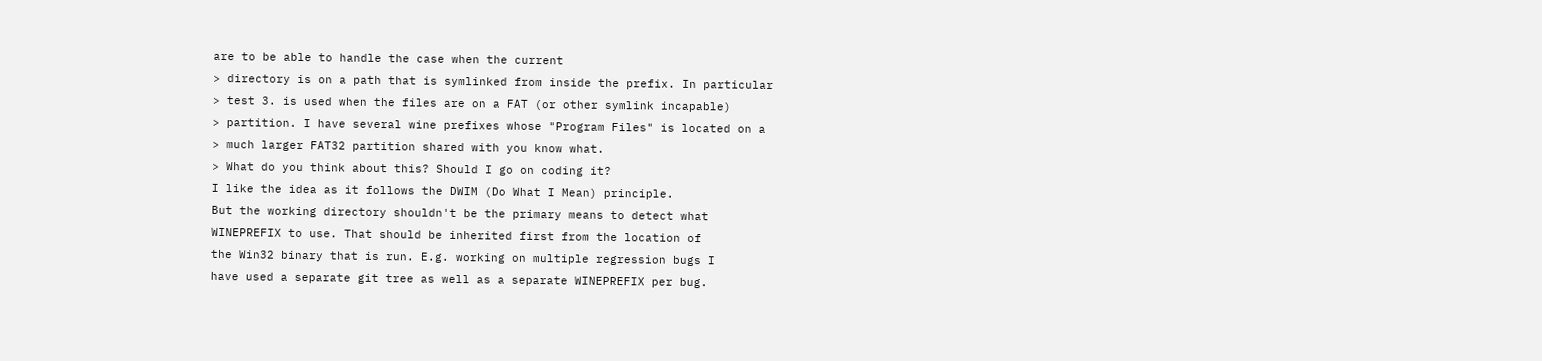are to be able to handle the case when the current
> directory is on a path that is symlinked from inside the prefix. In particular
> test 3. is used when the files are on a FAT (or other symlink incapable)
> partition. I have several wine prefixes whose "Program Files" is located on a
> much larger FAT32 partition shared with you know what.
> What do you think about this? Should I go on coding it?
I like the idea as it follows the DWIM (Do What I Mean) principle.
But the working directory shouldn't be the primary means to detect what
WINEPREFIX to use. That should be inherited first from the location of
the Win32 binary that is run. E.g. working on multiple regression bugs I
have used a separate git tree as well as a separate WINEPREFIX per bug.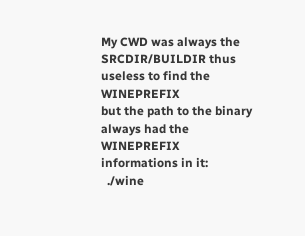My CWD was always the SRCDIR/BUILDIR thus useless to find the WINEPREFIX
but the path to the binary always had the WINEPREFIX informations in it:
  ./wine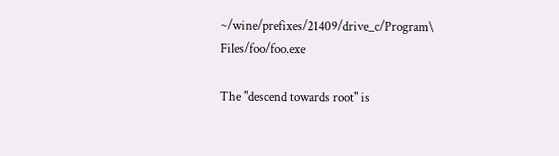~/wine/prefixes/21409/drive_c/Program\ Files/foo/foo.exe

The "descend towards root" is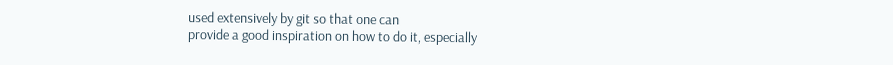used extensively by git so that one can
provide a good inspiration on how to do it, especially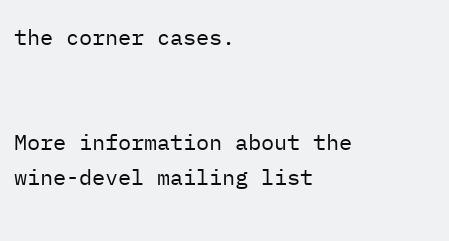the corner cases.


More information about the wine-devel mailing list